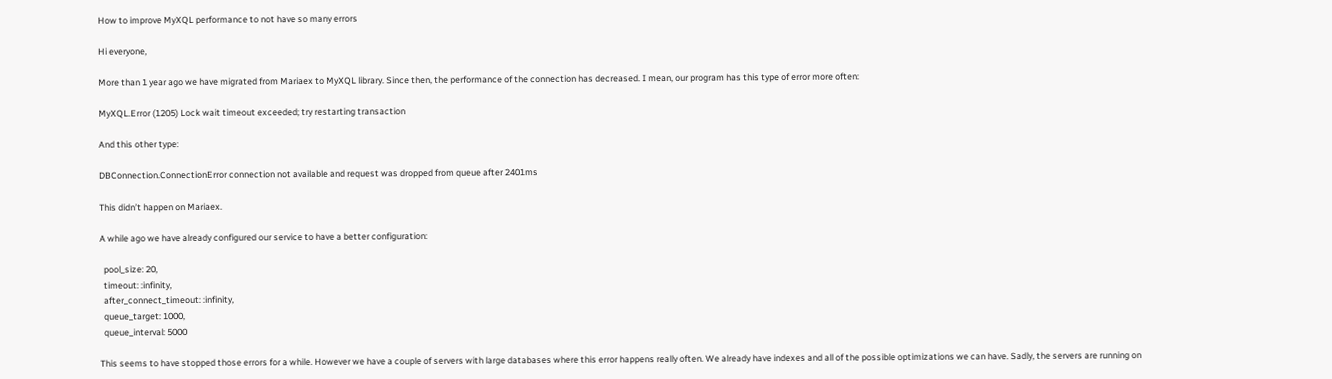How to improve MyXQL performance to not have so many errors

Hi everyone,

More than 1 year ago we have migrated from Mariaex to MyXQL library. Since then, the performance of the connection has decreased. I mean, our program has this type of error more often:

MyXQL.Error (1205) Lock wait timeout exceeded; try restarting transaction

And this other type:

DBConnection.ConnectionError connection not available and request was dropped from queue after 2401ms

This didn’t happen on Mariaex.

A while ago we have already configured our service to have a better configuration:

  pool_size: 20,
  timeout: :infinity,
  after_connect_timeout: :infinity,
  queue_target: 1000,
  queue_interval: 5000

This seems to have stopped those errors for a while. However we have a couple of servers with large databases where this error happens really often. We already have indexes and all of the possible optimizations we can have. Sadly, the servers are running on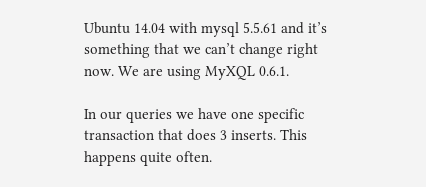Ubuntu 14.04 with mysql 5.5.61 and it’s something that we can’t change right now. We are using MyXQL 0.6.1.

In our queries we have one specific transaction that does 3 inserts. This happens quite often.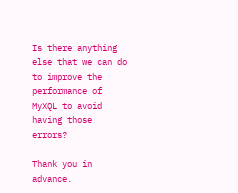Is there anything else that we can do to improve the performance of MyXQL to avoid having those errors?

Thank you in advance.